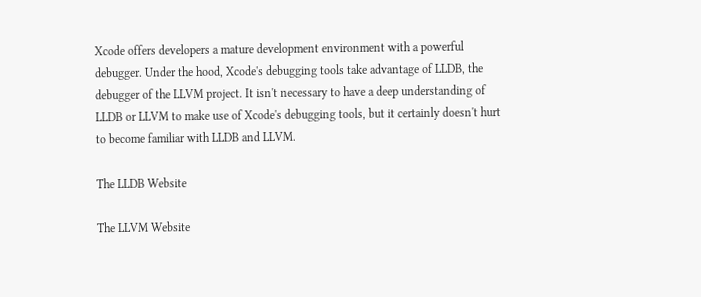Xcode offers developers a mature development environment with a powerful debugger. Under the hood, Xcode's debugging tools take advantage of LLDB, the debugger of the LLVM project. It isn't necessary to have a deep understanding of LLDB or LLVM to make use of Xcode's debugging tools, but it certainly doesn't hurt to become familiar with LLDB and LLVM.

The LLDB Website

The LLVM Website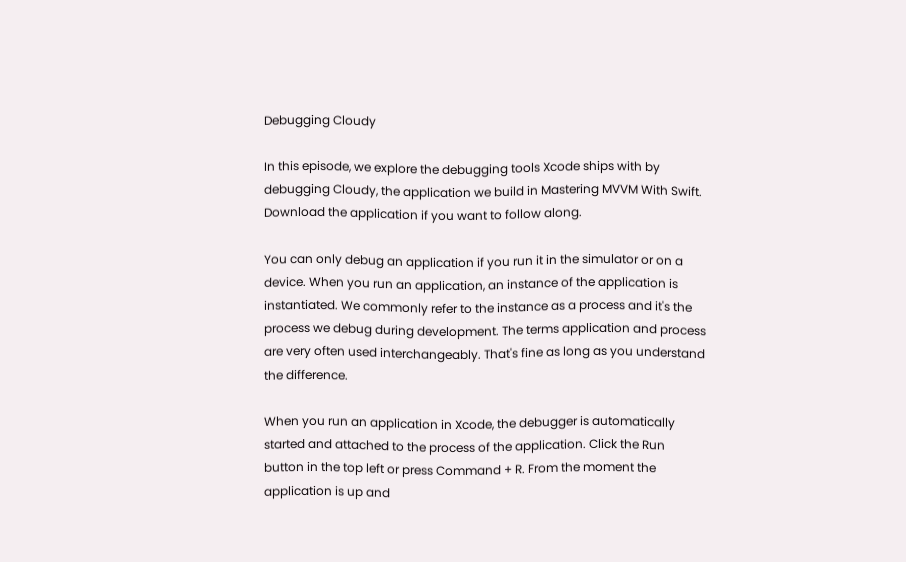Debugging Cloudy

In this episode, we explore the debugging tools Xcode ships with by debugging Cloudy, the application we build in Mastering MVVM With Swift. Download the application if you want to follow along.

You can only debug an application if you run it in the simulator or on a device. When you run an application, an instance of the application is instantiated. We commonly refer to the instance as a process and it's the process we debug during development. The terms application and process are very often used interchangeably. That's fine as long as you understand the difference.

When you run an application in Xcode, the debugger is automatically started and attached to the process of the application. Click the Run button in the top left or press Command + R. From the moment the application is up and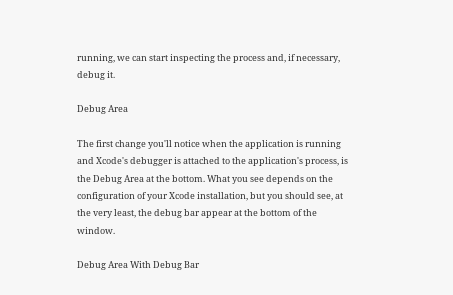running, we can start inspecting the process and, if necessary, debug it.

Debug Area

The first change you'll notice when the application is running and Xcode's debugger is attached to the application's process, is the Debug Area at the bottom. What you see depends on the configuration of your Xcode installation, but you should see, at the very least, the debug bar appear at the bottom of the window.

Debug Area With Debug Bar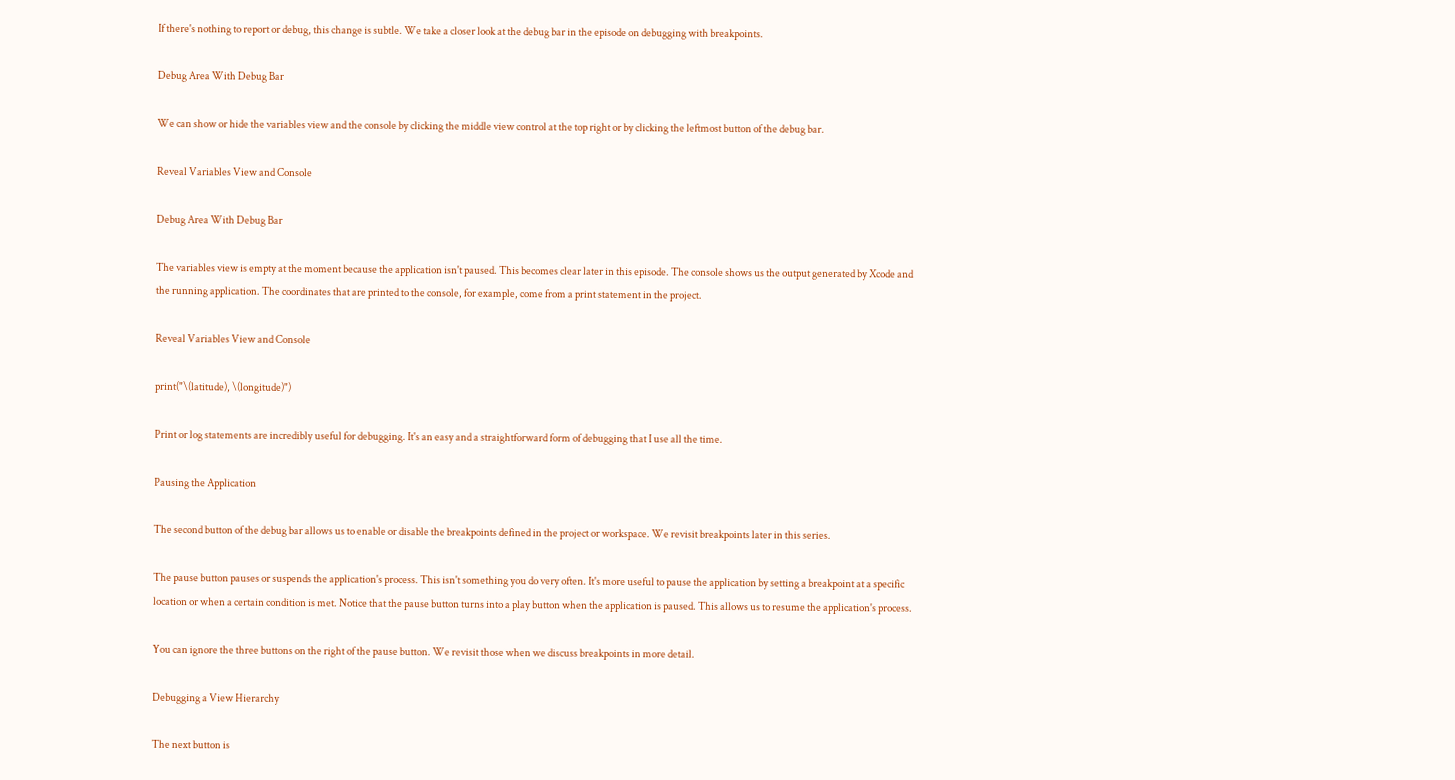If there's nothing to report or debug, this change is subtle. We take a closer look at the debug bar in the episode on debugging with breakpoints.

Debug Area With Debug Bar

We can show or hide the variables view and the console by clicking the middle view control at the top right or by clicking the leftmost button of the debug bar.

Reveal Variables View and Console

Debug Area With Debug Bar

The variables view is empty at the moment because the application isn't paused. This becomes clear later in this episode. The console shows us the output generated by Xcode and the running application. The coordinates that are printed to the console, for example, come from a print statement in the project.

Reveal Variables View and Console

print("\(latitude), \(longitude)")

Print or log statements are incredibly useful for debugging. It's an easy and a straightforward form of debugging that I use all the time.

Pausing the Application

The second button of the debug bar allows us to enable or disable the breakpoints defined in the project or workspace. We revisit breakpoints later in this series.

The pause button pauses or suspends the application's process. This isn't something you do very often. It's more useful to pause the application by setting a breakpoint at a specific location or when a certain condition is met. Notice that the pause button turns into a play button when the application is paused. This allows us to resume the application's process.

You can ignore the three buttons on the right of the pause button. We revisit those when we discuss breakpoints in more detail.

Debugging a View Hierarchy

The next button is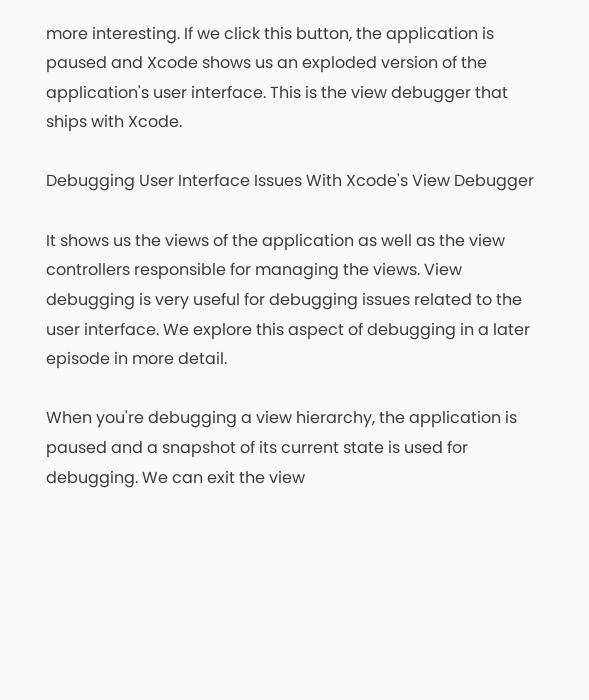more interesting. If we click this button, the application is paused and Xcode shows us an exploded version of the application's user interface. This is the view debugger that ships with Xcode.

Debugging User Interface Issues With Xcode's View Debugger

It shows us the views of the application as well as the view controllers responsible for managing the views. View debugging is very useful for debugging issues related to the user interface. We explore this aspect of debugging in a later episode in more detail.

When you're debugging a view hierarchy, the application is paused and a snapshot of its current state is used for debugging. We can exit the view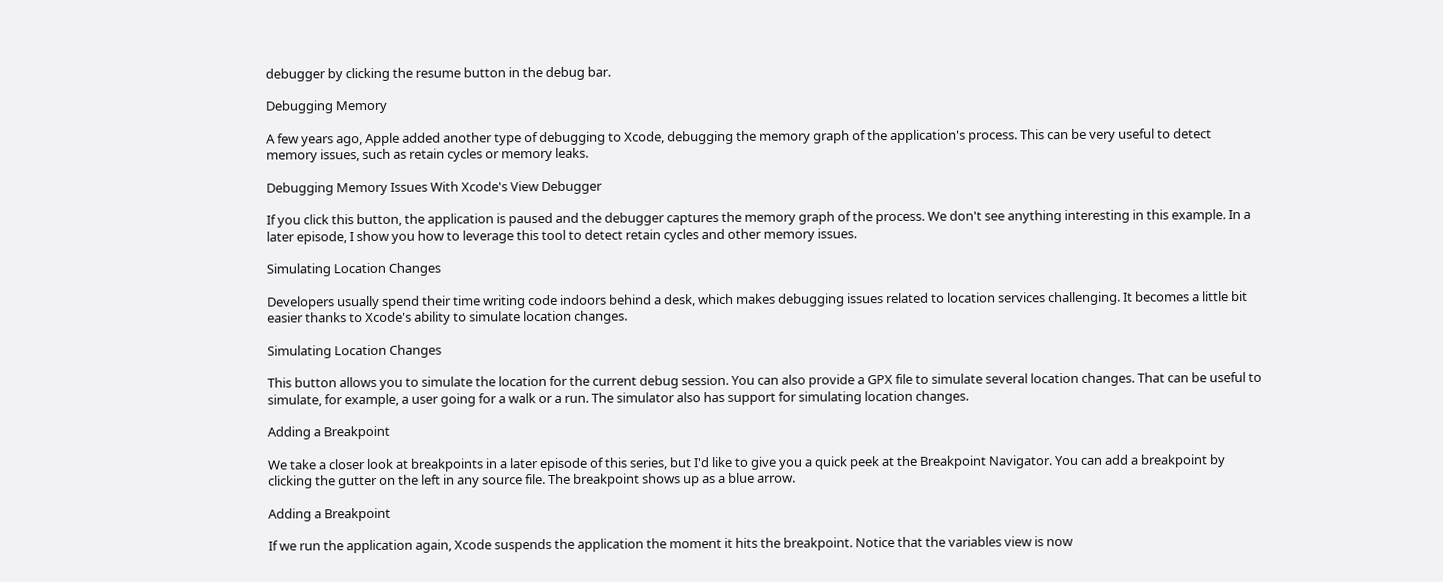debugger by clicking the resume button in the debug bar.

Debugging Memory

A few years ago, Apple added another type of debugging to Xcode, debugging the memory graph of the application's process. This can be very useful to detect memory issues, such as retain cycles or memory leaks.

Debugging Memory Issues With Xcode's View Debugger

If you click this button, the application is paused and the debugger captures the memory graph of the process. We don't see anything interesting in this example. In a later episode, I show you how to leverage this tool to detect retain cycles and other memory issues.

Simulating Location Changes

Developers usually spend their time writing code indoors behind a desk, which makes debugging issues related to location services challenging. It becomes a little bit easier thanks to Xcode's ability to simulate location changes.

Simulating Location Changes

This button allows you to simulate the location for the current debug session. You can also provide a GPX file to simulate several location changes. That can be useful to simulate, for example, a user going for a walk or a run. The simulator also has support for simulating location changes.

Adding a Breakpoint

We take a closer look at breakpoints in a later episode of this series, but I'd like to give you a quick peek at the Breakpoint Navigator. You can add a breakpoint by clicking the gutter on the left in any source file. The breakpoint shows up as a blue arrow.

Adding a Breakpoint

If we run the application again, Xcode suspends the application the moment it hits the breakpoint. Notice that the variables view is now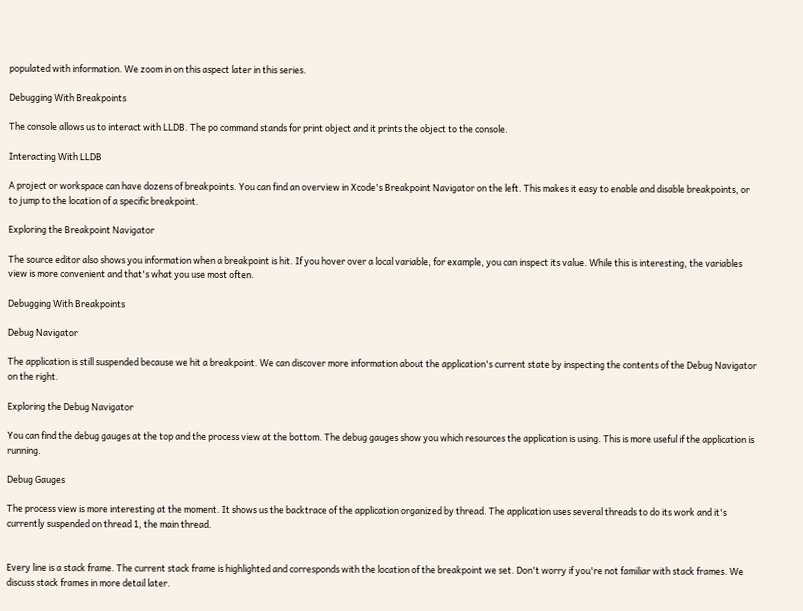populated with information. We zoom in on this aspect later in this series.

Debugging With Breakpoints

The console allows us to interact with LLDB. The po command stands for print object and it prints the object to the console.

Interacting With LLDB

A project or workspace can have dozens of breakpoints. You can find an overview in Xcode's Breakpoint Navigator on the left. This makes it easy to enable and disable breakpoints, or to jump to the location of a specific breakpoint.

Exploring the Breakpoint Navigator

The source editor also shows you information when a breakpoint is hit. If you hover over a local variable, for example, you can inspect its value. While this is interesting, the variables view is more convenient and that's what you use most often.

Debugging With Breakpoints

Debug Navigator

The application is still suspended because we hit a breakpoint. We can discover more information about the application's current state by inspecting the contents of the Debug Navigator on the right.

Exploring the Debug Navigator

You can find the debug gauges at the top and the process view at the bottom. The debug gauges show you which resources the application is using. This is more useful if the application is running.

Debug Gauges

The process view is more interesting at the moment. It shows us the backtrace of the application organized by thread. The application uses several threads to do its work and it's currently suspended on thread 1, the main thread.


Every line is a stack frame. The current stack frame is highlighted and corresponds with the location of the breakpoint we set. Don't worry if you're not familiar with stack frames. We discuss stack frames in more detail later.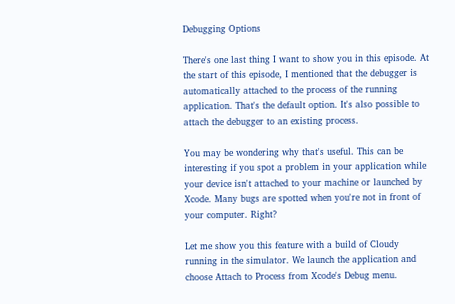Debugging Options

There's one last thing I want to show you in this episode. At the start of this episode, I mentioned that the debugger is automatically attached to the process of the running application. That's the default option. It's also possible to attach the debugger to an existing process.

You may be wondering why that's useful. This can be interesting if you spot a problem in your application while your device isn't attached to your machine or launched by Xcode. Many bugs are spotted when you're not in front of your computer. Right?

Let me show you this feature with a build of Cloudy running in the simulator. We launch the application and choose Attach to Process from Xcode's Debug menu.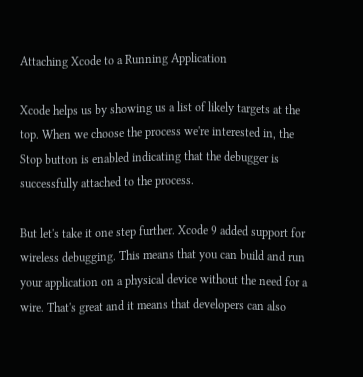Attaching Xcode to a Running Application

Xcode helps us by showing us a list of likely targets at the top. When we choose the process we're interested in, the Stop button is enabled indicating that the debugger is successfully attached to the process.

But let's take it one step further. Xcode 9 added support for wireless debugging. This means that you can build and run your application on a physical device without the need for a wire. That's great and it means that developers can also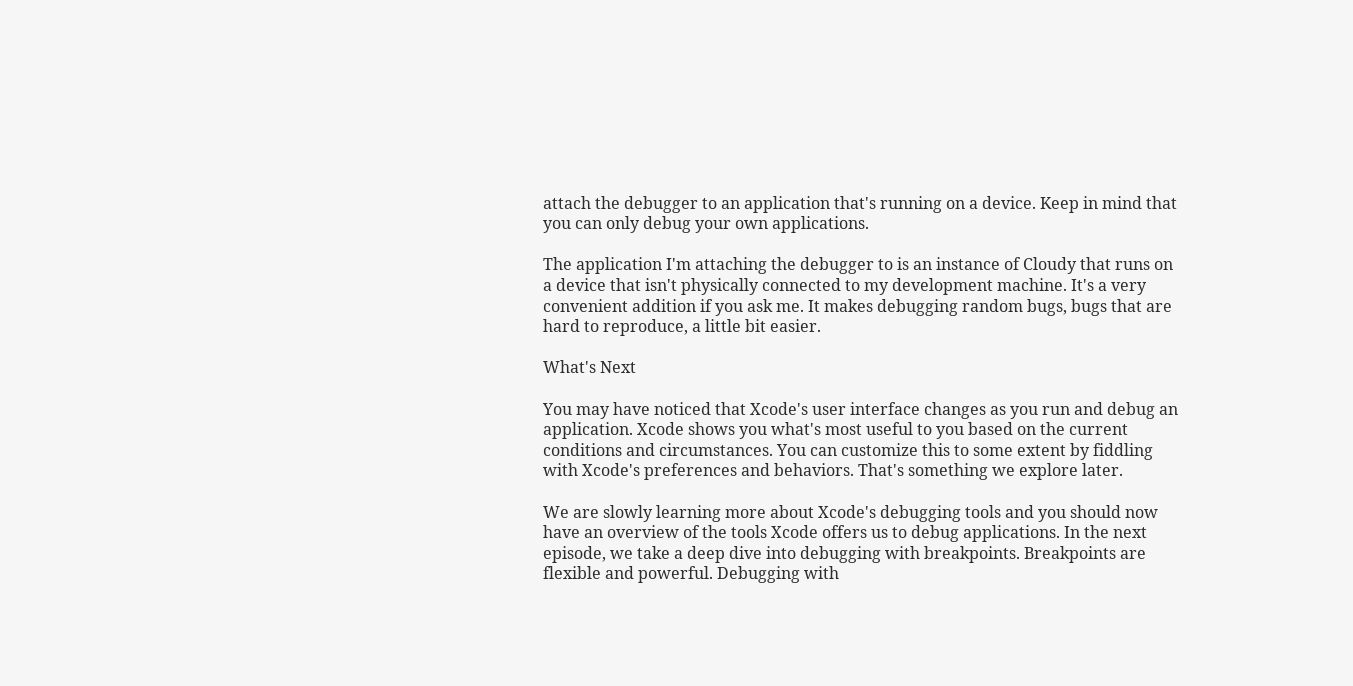attach the debugger to an application that's running on a device. Keep in mind that you can only debug your own applications.

The application I'm attaching the debugger to is an instance of Cloudy that runs on a device that isn't physically connected to my development machine. It's a very convenient addition if you ask me. It makes debugging random bugs, bugs that are hard to reproduce, a little bit easier.

What's Next

You may have noticed that Xcode's user interface changes as you run and debug an application. Xcode shows you what's most useful to you based on the current conditions and circumstances. You can customize this to some extent by fiddling with Xcode's preferences and behaviors. That's something we explore later.

We are slowly learning more about Xcode's debugging tools and you should now have an overview of the tools Xcode offers us to debug applications. In the next episode, we take a deep dive into debugging with breakpoints. Breakpoints are flexible and powerful. Debugging with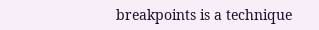breakpoints is a technique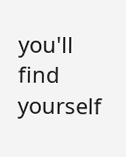you'll find yourself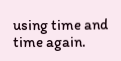using time and time again.